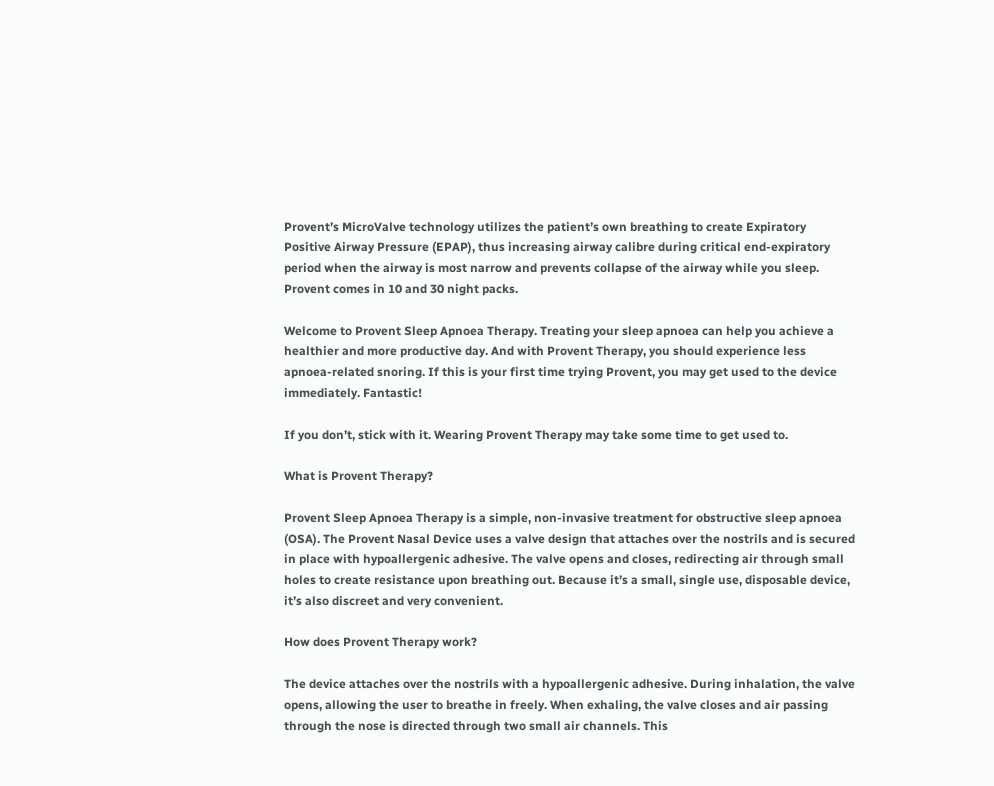Provent’s MicroValve technology utilizes the patient’s own breathing to create Expiratory Positive Airway Pressure (EPAP), thus increasing airway calibre during critical end-expiratory period when the airway is most narrow and prevents collapse of the airway while you sleep. Provent comes in 10 and 30 night packs.

Welcome to Provent Sleep Apnoea Therapy. Treating your sleep apnoea can help you achieve a healthier and more productive day. And with Provent Therapy, you should experience less apnoea-related snoring. If this is your first time trying Provent, you may get used to the device immediately. Fantastic!

If you don’t, stick with it. Wearing Provent Therapy may take some time to get used to.

What is Provent Therapy?

Provent Sleep Apnoea Therapy is a simple, non-invasive treatment for obstructive sleep apnoea (OSA). The Provent Nasal Device uses a valve design that attaches over the nostrils and is secured in place with hypoallergenic adhesive. The valve opens and closes, redirecting air through small holes to create resistance upon breathing out. Because it’s a small, single use, disposable device, it’s also discreet and very convenient.

How does Provent Therapy work?

The device attaches over the nostrils with a hypoallergenic adhesive. During inhalation, the valve opens, allowing the user to breathe in freely. When exhaling, the valve closes and air passing through the nose is directed through two small air channels. This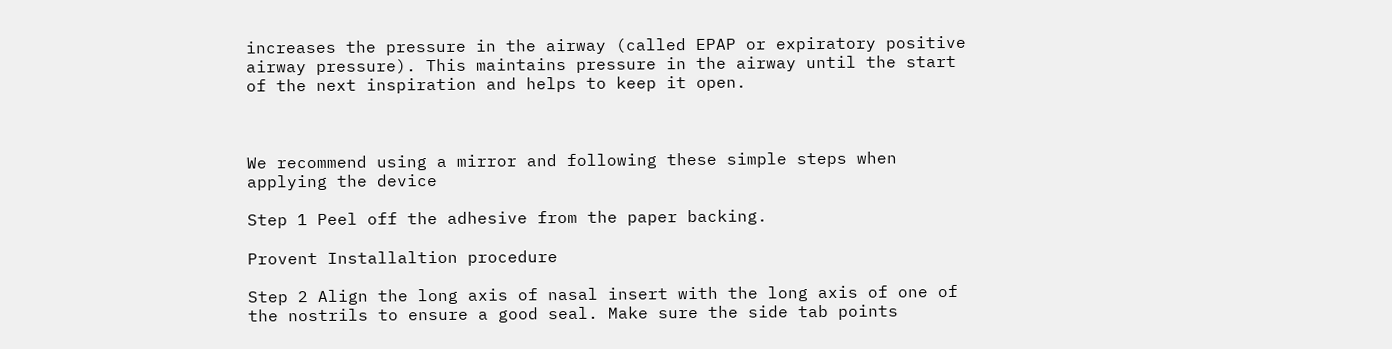increases the pressure in the airway (called EPAP or expiratory positive airway pressure). This maintains pressure in the airway until the start of the next inspiration and helps to keep it open.



We recommend using a mirror and following these simple steps when applying the device

Step 1 Peel off the adhesive from the paper backing.

Provent Installaltion procedure

Step 2 Align the long axis of nasal insert with the long axis of one of the nostrils to ensure a good seal. Make sure the side tab points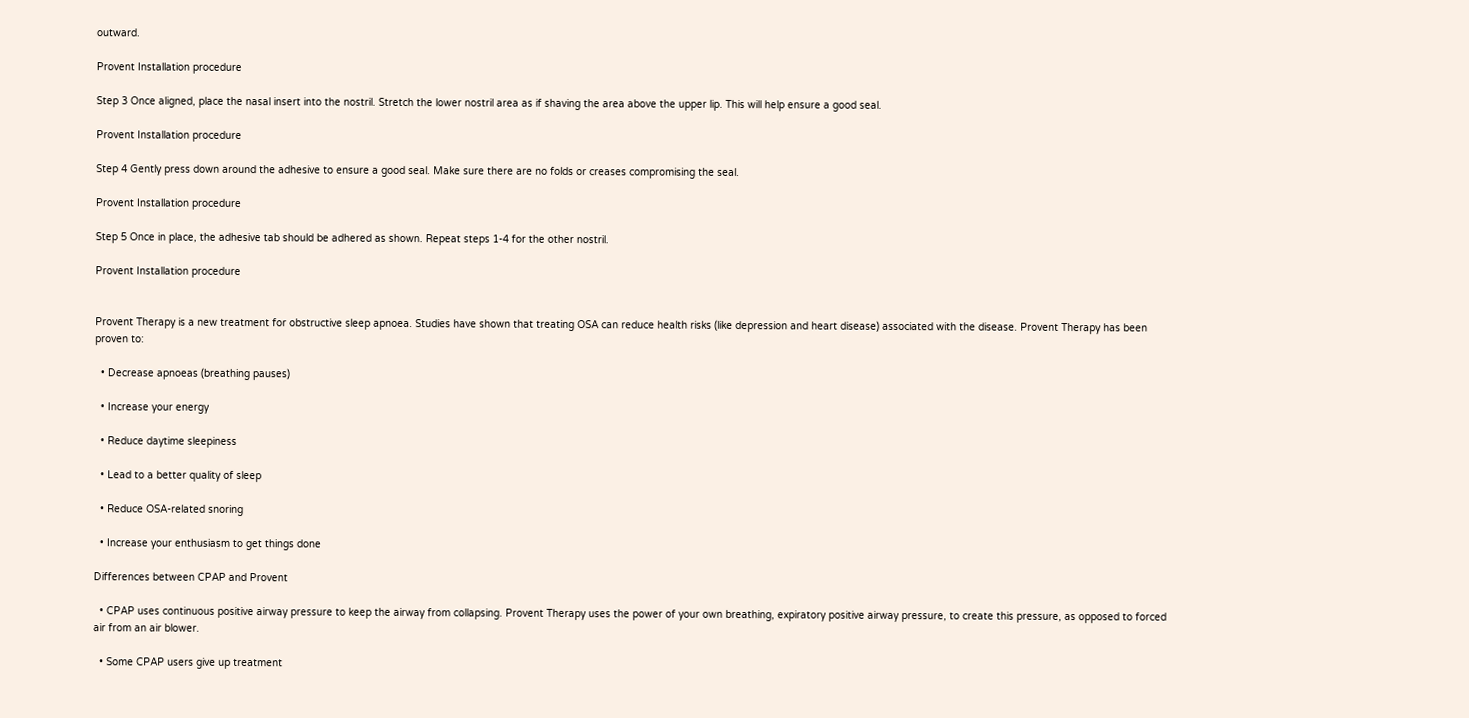outward.

Provent Installation procedure

Step 3 Once aligned, place the nasal insert into the nostril. Stretch the lower nostril area as if shaving the area above the upper lip. This will help ensure a good seal.

Provent Installation procedure

Step 4 Gently press down around the adhesive to ensure a good seal. Make sure there are no folds or creases compromising the seal.

Provent Installation procedure

Step 5 Once in place, the adhesive tab should be adhered as shown. Repeat steps 1-4 for the other nostril.

Provent Installation procedure


Provent Therapy is a new treatment for obstructive sleep apnoea. Studies have shown that treating OSA can reduce health risks (like depression and heart disease) associated with the disease. Provent Therapy has been proven to:

  • Decrease apnoeas (breathing pauses)

  • Increase your energy

  • Reduce daytime sleepiness

  • Lead to a better quality of sleep

  • Reduce OSA-related snoring

  • Increase your enthusiasm to get things done

Differences between CPAP and Provent

  • CPAP uses continuous positive airway pressure to keep the airway from collapsing. Provent Therapy uses the power of your own breathing, expiratory positive airway pressure, to create this pressure, as opposed to forced air from an air blower.

  • Some CPAP users give up treatment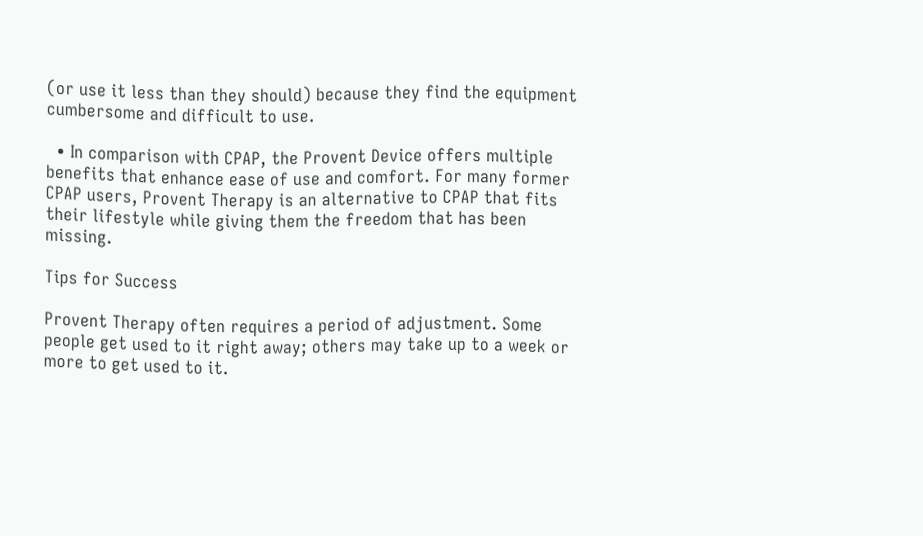(or use it less than they should) because they find the equipment cumbersome and difficult to use.

  • In comparison with CPAP, the Provent Device offers multiple benefits that enhance ease of use and comfort. For many former CPAP users, Provent Therapy is an alternative to CPAP that fits their lifestyle while giving them the freedom that has been missing.

Tips for Success

Provent Therapy often requires a period of adjustment. Some people get used to it right away; others may take up to a week or more to get used to it.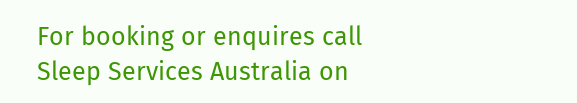For booking or enquires call Sleep Services Australia on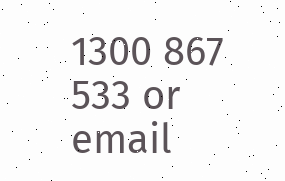1300 867 533 or email